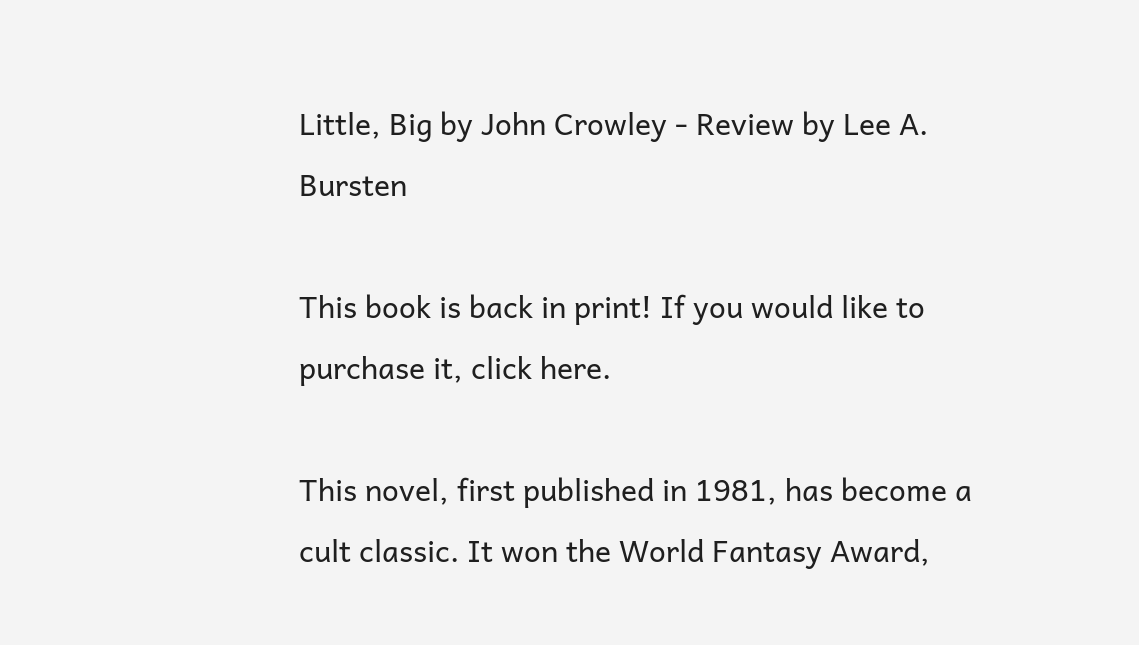Little, Big by John Crowley - Review by Lee A. Bursten

This book is back in print! If you would like to purchase it, click here.

This novel, first published in 1981, has become a cult classic. It won the World Fantasy Award,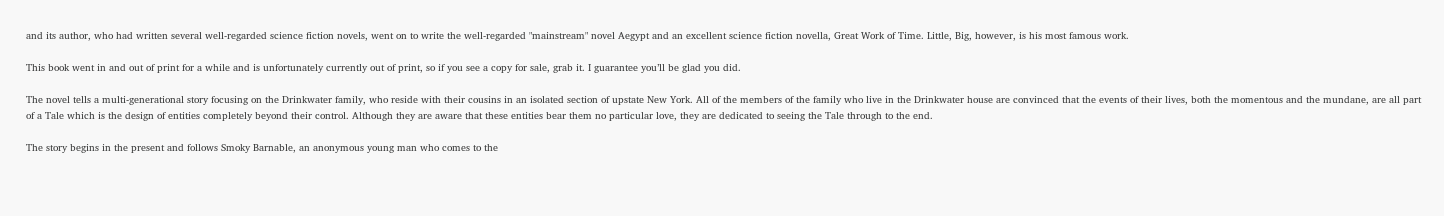and its author, who had written several well-regarded science fiction novels, went on to write the well-regarded "mainstream" novel Aegypt and an excellent science fiction novella, Great Work of Time. Little, Big, however, is his most famous work.

This book went in and out of print for a while and is unfortunately currently out of print, so if you see a copy for sale, grab it. I guarantee you’ll be glad you did.

The novel tells a multi-generational story focusing on the Drinkwater family, who reside with their cousins in an isolated section of upstate New York. All of the members of the family who live in the Drinkwater house are convinced that the events of their lives, both the momentous and the mundane, are all part of a Tale which is the design of entities completely beyond their control. Although they are aware that these entities bear them no particular love, they are dedicated to seeing the Tale through to the end.

The story begins in the present and follows Smoky Barnable, an anonymous young man who comes to the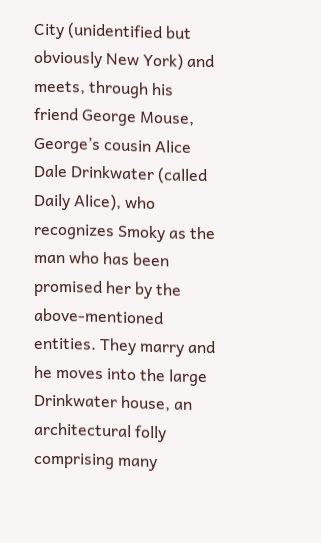City (unidentified but obviously New York) and meets, through his friend George Mouse, George’s cousin Alice Dale Drinkwater (called Daily Alice), who recognizes Smoky as the man who has been promised her by the above-mentioned entities. They marry and he moves into the large Drinkwater house, an architectural folly comprising many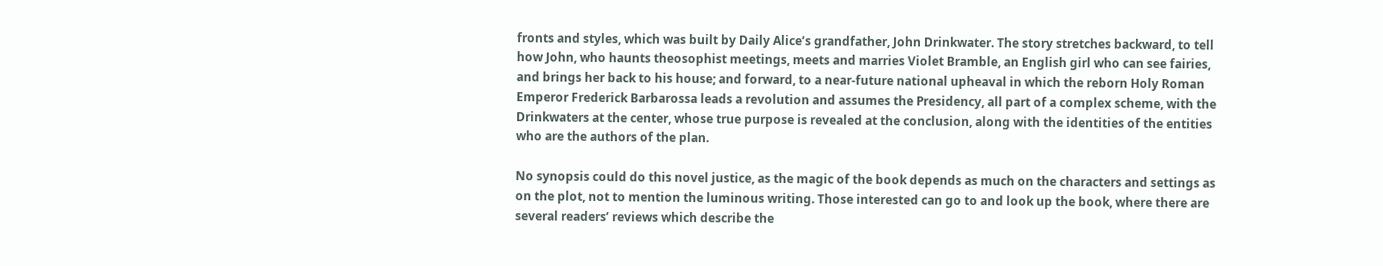fronts and styles, which was built by Daily Alice’s grandfather, John Drinkwater. The story stretches backward, to tell how John, who haunts theosophist meetings, meets and marries Violet Bramble, an English girl who can see fairies, and brings her back to his house; and forward, to a near-future national upheaval in which the reborn Holy Roman Emperor Frederick Barbarossa leads a revolution and assumes the Presidency, all part of a complex scheme, with the Drinkwaters at the center, whose true purpose is revealed at the conclusion, along with the identities of the entities who are the authors of the plan.

No synopsis could do this novel justice, as the magic of the book depends as much on the characters and settings as on the plot, not to mention the luminous writing. Those interested can go to and look up the book, where there are several readers’ reviews which describe the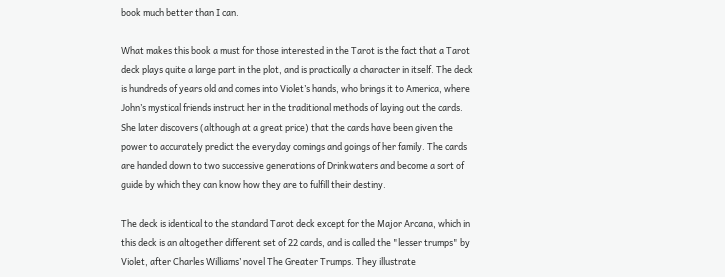book much better than I can.

What makes this book a must for those interested in the Tarot is the fact that a Tarot deck plays quite a large part in the plot, and is practically a character in itself. The deck is hundreds of years old and comes into Violet’s hands, who brings it to America, where John’s mystical friends instruct her in the traditional methods of laying out the cards. She later discovers (although at a great price) that the cards have been given the power to accurately predict the everyday comings and goings of her family. The cards are handed down to two successive generations of Drinkwaters and become a sort of guide by which they can know how they are to fulfill their destiny.

The deck is identical to the standard Tarot deck except for the Major Arcana, which in this deck is an altogether different set of 22 cards, and is called the "lesser trumps" by Violet, after Charles Williams’ novel The Greater Trumps. They illustrate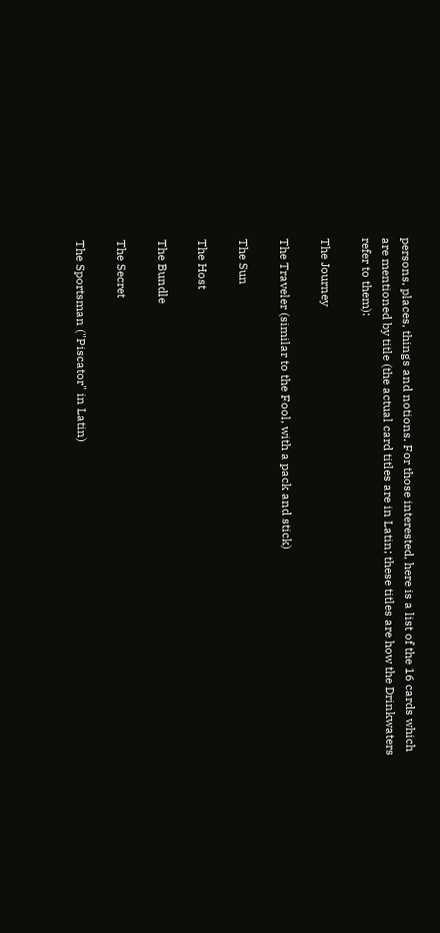persons, places, things and notions. For those interested, here is a list of the 16 cards which are mentioned by title (the actual card titles are in Latin; these titles are how the Drinkwaters refer to them):

The Journey

The Traveler (similar to the Fool, with a pack and stick)

The Sun

The Host

The Bundle

The Secret

The Sportsman ("Piscator" in Latin)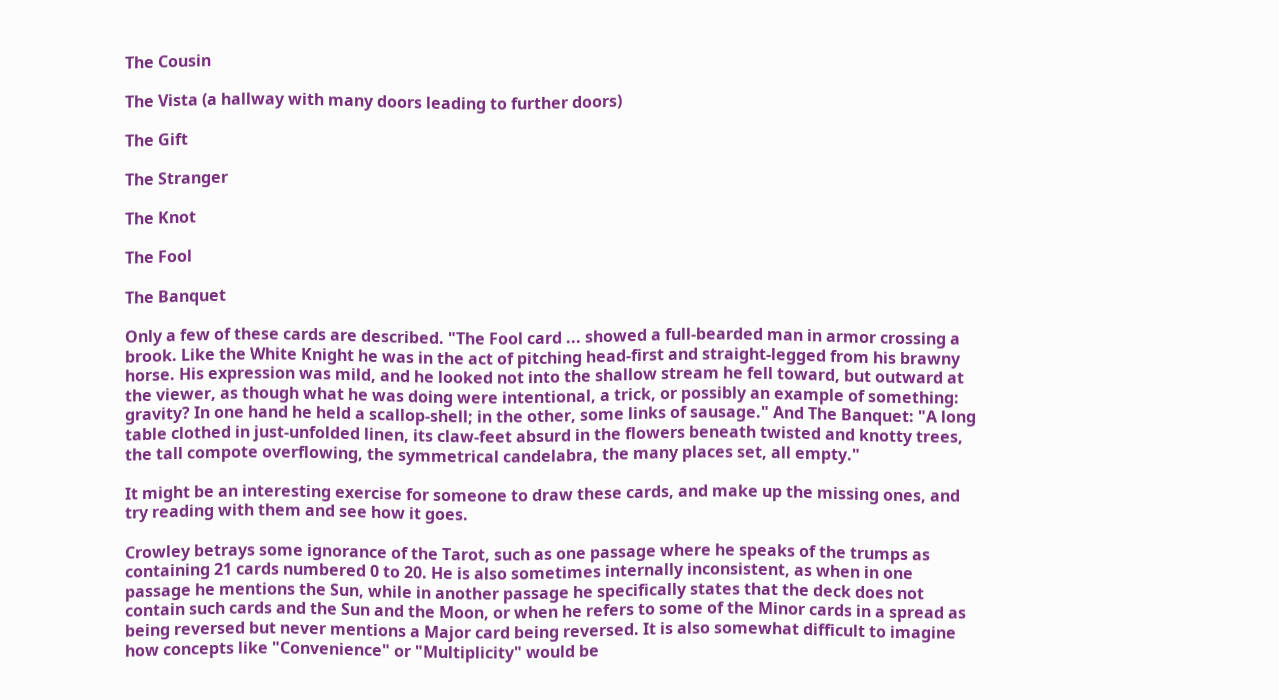The Cousin

The Vista (a hallway with many doors leading to further doors)

The Gift

The Stranger

The Knot

The Fool

The Banquet

Only a few of these cards are described. "The Fool card ... showed a full-bearded man in armor crossing a brook. Like the White Knight he was in the act of pitching head-first and straight-legged from his brawny horse. His expression was mild, and he looked not into the shallow stream he fell toward, but outward at the viewer, as though what he was doing were intentional, a trick, or possibly an example of something: gravity? In one hand he held a scallop-shell; in the other, some links of sausage." And The Banquet: "A long table clothed in just-unfolded linen, its claw-feet absurd in the flowers beneath twisted and knotty trees, the tall compote overflowing, the symmetrical candelabra, the many places set, all empty."

It might be an interesting exercise for someone to draw these cards, and make up the missing ones, and try reading with them and see how it goes.

Crowley betrays some ignorance of the Tarot, such as one passage where he speaks of the trumps as containing 21 cards numbered 0 to 20. He is also sometimes internally inconsistent, as when in one passage he mentions the Sun, while in another passage he specifically states that the deck does not contain such cards and the Sun and the Moon, or when he refers to some of the Minor cards in a spread as being reversed but never mentions a Major card being reversed. It is also somewhat difficult to imagine how concepts like "Convenience" or "Multiplicity" would be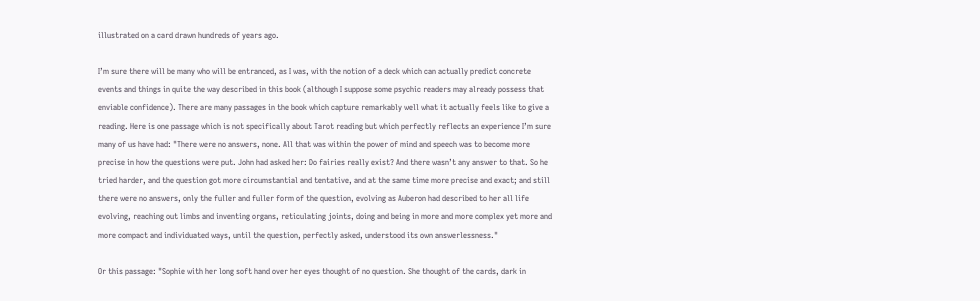illustrated on a card drawn hundreds of years ago.

I’m sure there will be many who will be entranced, as I was, with the notion of a deck which can actually predict concrete events and things in quite the way described in this book (although I suppose some psychic readers may already possess that enviable confidence). There are many passages in the book which capture remarkably well what it actually feels like to give a reading. Here is one passage which is not specifically about Tarot reading but which perfectly reflects an experience I’m sure many of us have had: "There were no answers, none. All that was within the power of mind and speech was to become more precise in how the questions were put. John had asked her: Do fairies really exist? And there wasn’t any answer to that. So he tried harder, and the question got more circumstantial and tentative, and at the same time more precise and exact; and still there were no answers, only the fuller and fuller form of the question, evolving as Auberon had described to her all life evolving, reaching out limbs and inventing organs, reticulating joints, doing and being in more and more complex yet more and more compact and individuated ways, until the question, perfectly asked, understood its own answerlessness."

Or this passage: "Sophie with her long soft hand over her eyes thought of no question. She thought of the cards, dark in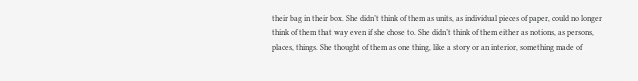their bag in their box. She didn’t think of them as units, as individual pieces of paper, could no longer think of them that way even if she chose to. She didn’t think of them either as notions, as persons, places, things. She thought of them as one thing, like a story or an interior, something made of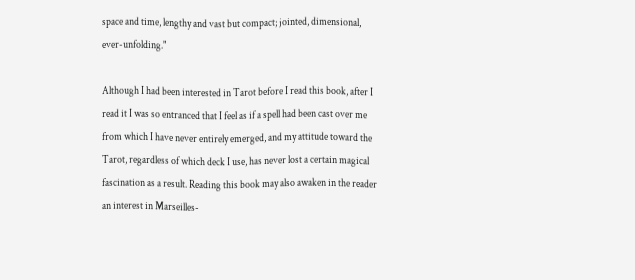space and time, lengthy and vast but compact; jointed, dimensional, ever-unfolding."

Although I had been interested in Tarot before I read this book, after I read it I was so entranced that I feel as if a spell had been cast over me from which I have never entirely emerged, and my attitude toward the Tarot, regardless of which deck I use, has never lost a certain magical fascination as a result. Reading this book may also awaken in the reader an interest in Marseilles-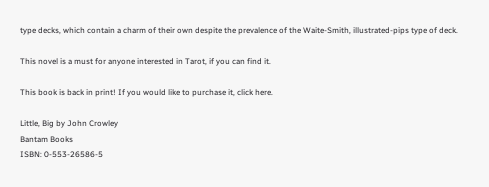type decks, which contain a charm of their own despite the prevalence of the Waite-Smith, illustrated-pips type of deck.

This novel is a must for anyone interested in Tarot, if you can find it.

This book is back in print! If you would like to purchase it, click here.

Little, Big by John Crowley
Bantam Books
ISBN: 0-553-26586-5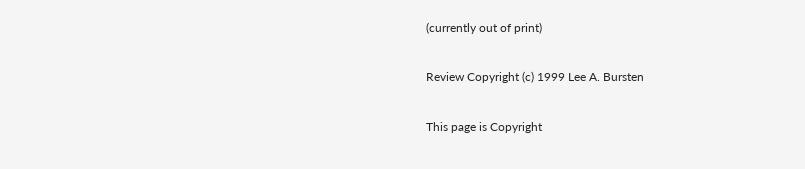(currently out of print)

Review Copyright (c) 1999 Lee A. Bursten

This page is Copyright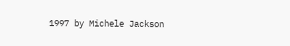1997 by Michele Jackson